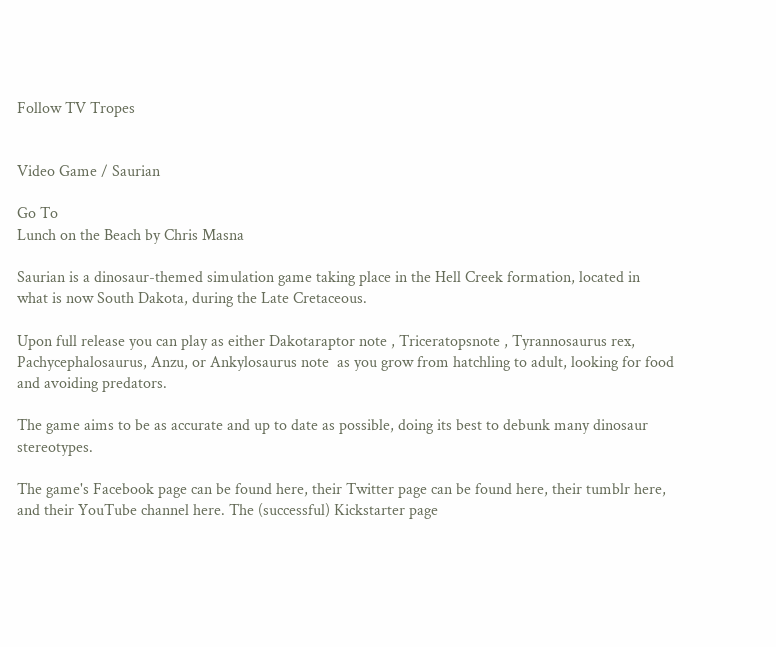Follow TV Tropes


Video Game / Saurian

Go To
Lunch on the Beach by Chris Masna

Saurian is a dinosaur-themed simulation game taking place in the Hell Creek formation, located in what is now South Dakota, during the Late Cretaceous.

Upon full release you can play as either Dakotaraptor note , Triceratopsnote , Tyrannosaurus rex, Pachycephalosaurus, Anzu, or Ankylosaurus note  as you grow from hatchling to adult, looking for food and avoiding predators.

The game aims to be as accurate and up to date as possible, doing its best to debunk many dinosaur stereotypes.

The game's Facebook page can be found here, their Twitter page can be found here, their tumblr here, and their YouTube channel here. The (successful) Kickstarter page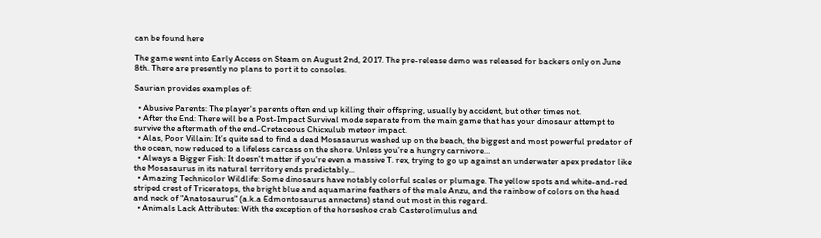can be found here

The game went into Early Access on Steam on August 2nd, 2017. The pre-release demo was released for backers only on June 8th. There are presently no plans to port it to consoles.

Saurian provides examples of:

  • Abusive Parents: The player's parents often end up killing their offspring, usually by accident, but other times not.
  • After the End: There will be a Post-Impact Survival mode separate from the main game that has your dinosaur attempt to survive the aftermath of the end-Cretaceous Chicxulub meteor impact.
  • Alas, Poor Villain: It’s quite sad to find a dead Mosasaurus washed up on the beach, the biggest and most powerful predator of the ocean, now reduced to a lifeless carcass on the shore. Unless you’re a hungry carnivore…
  • Always a Bigger Fish: It doesn't matter if you're even a massive T. rex, trying to go up against an underwater apex predator like the Mosasaurus in its natural territory ends predictably...
  • Amazing Technicolor Wildlife: Some dinosaurs have notably colorful scales or plumage. The yellow spots and white-and-red striped crest of Triceratops, the bright blue and aquamarine feathers of the male Anzu, and the rainbow of colors on the head and neck of "Anatosaurus" (a.k.a Edmontosaurus annectens) stand out most in this regard.
  • Animals Lack Attributes: With the exception of the horseshoe crab Casterolimulus and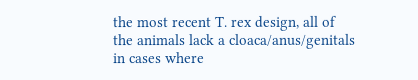the most recent T. rex design, all of the animals lack a cloaca/anus/genitals in cases where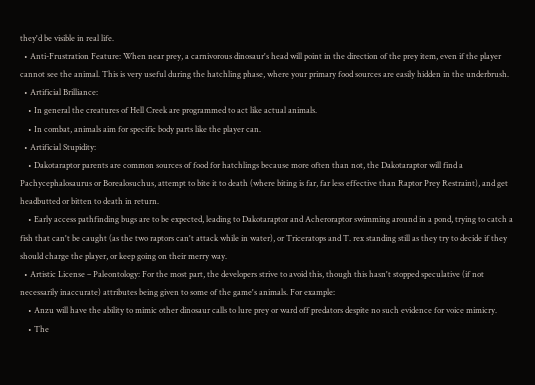they'd be visible in real life.
  • Anti-Frustration Feature: When near prey, a carnivorous dinosaur's head will point in the direction of the prey item, even if the player cannot see the animal. This is very useful during the hatchling phase, where your primary food sources are easily hidden in the underbrush.
  • Artificial Brilliance:
    • In general the creatures of Hell Creek are programmed to act like actual animals.
    • In combat, animals aim for specific body parts like the player can.
  • Artificial Stupidity:
    • Dakotaraptor parents are common sources of food for hatchlings because more often than not, the Dakotaraptor will find a Pachycephalosaurus or Borealosuchus, attempt to bite it to death (where biting is far, far less effective than Raptor Prey Restraint), and get headbutted or bitten to death in return.
    • Early access pathfinding bugs are to be expected, leading to Dakotaraptor and Acheroraptor swimming around in a pond, trying to catch a fish that can't be caught (as the two raptors can't attack while in water), or Triceratops and T. rex standing still as they try to decide if they should charge the player, or keep going on their merry way.
  • Artistic License – Paleontology: For the most part, the developers strive to avoid this, though this hasn't stopped speculative (if not necessarily inaccurate) attributes being given to some of the game's animals. For example:
    • Anzu will have the ability to mimic other dinosaur calls to lure prey or ward off predators despite no such evidence for voice mimicry.
    • The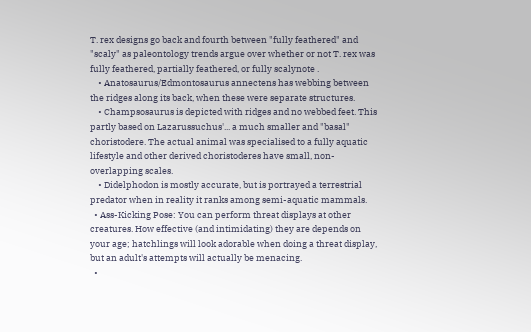T. rex designs go back and fourth between "fully feathered" and "scaly" as paleontology trends argue over whether or not T. rex was fully feathered, partially feathered, or fully scalynote .
    • Anatosaurus/Edmontosaurus annectens has webbing between the ridges along its back, when these were separate structures.
    • Champsosaurus is depicted with ridges and no webbed feet. This partly based on Lazarussuchus'... a much smaller and "basal" choristodere. The actual animal was specialised to a fully aquatic lifestyle and other derived choristoderes have small, non-overlapping scales.
    • Didelphodon is mostly accurate, but is portrayed a terrestrial predator when in reality it ranks among semi-aquatic mammals.
  • Ass-Kicking Pose: You can perform threat displays at other creatures. How effective (and intimidating) they are depends on your age; hatchlings will look adorable when doing a threat display, but an adult's attempts will actually be menacing.
  •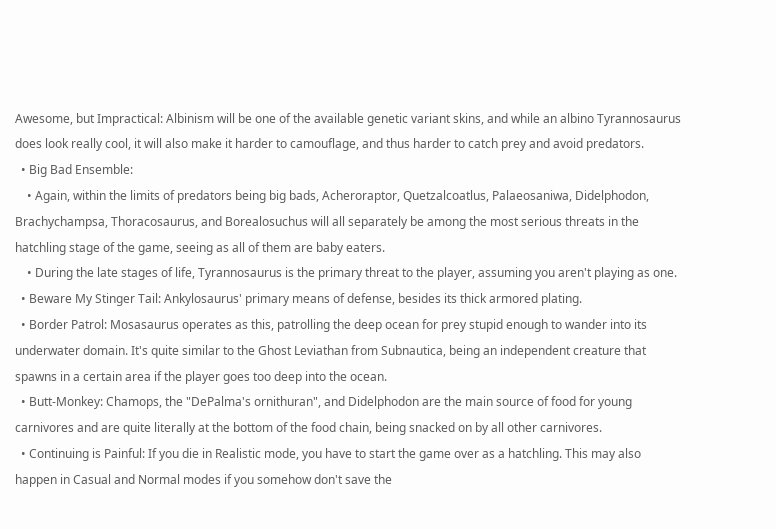Awesome, but Impractical: Albinism will be one of the available genetic variant skins, and while an albino Tyrannosaurus does look really cool, it will also make it harder to camouflage, and thus harder to catch prey and avoid predators.
  • Big Bad Ensemble:
    • Again, within the limits of predators being big bads, Acheroraptor, Quetzalcoatlus, Palaeosaniwa, Didelphodon, Brachychampsa, Thoracosaurus, and Borealosuchus will all separately be among the most serious threats in the hatchling stage of the game, seeing as all of them are baby eaters.
    • During the late stages of life, Tyrannosaurus is the primary threat to the player, assuming you aren't playing as one.
  • Beware My Stinger Tail: Ankylosaurus' primary means of defense, besides its thick armored plating.
  • Border Patrol: Mosasaurus operates as this, patrolling the deep ocean for prey stupid enough to wander into its underwater domain. It's quite similar to the Ghost Leviathan from Subnautica, being an independent creature that spawns in a certain area if the player goes too deep into the ocean.
  • Butt-Monkey: Chamops, the "DePalma's ornithuran", and Didelphodon are the main source of food for young carnivores and are quite literally at the bottom of the food chain, being snacked on by all other carnivores.
  • Continuing is Painful: If you die in Realistic mode, you have to start the game over as a hatchling. This may also happen in Casual and Normal modes if you somehow don't save the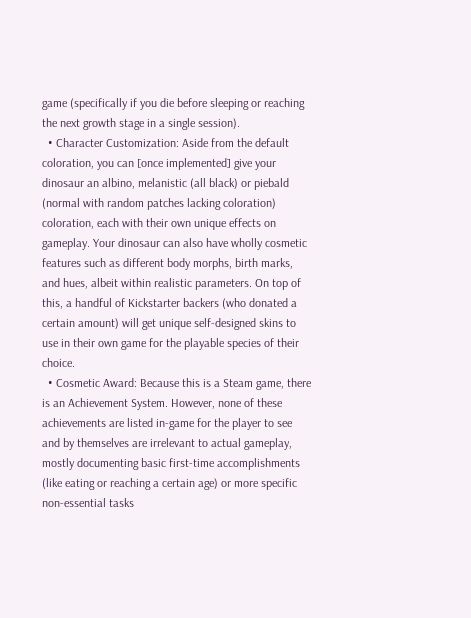game (specifically if you die before sleeping or reaching the next growth stage in a single session).
  • Character Customization: Aside from the default coloration, you can [once implemented] give your dinosaur an albino, melanistic (all black) or piebald (normal with random patches lacking coloration) coloration, each with their own unique effects on gameplay. Your dinosaur can also have wholly cosmetic features such as different body morphs, birth marks, and hues, albeit within realistic parameters. On top of this, a handful of Kickstarter backers (who donated a certain amount) will get unique self-designed skins to use in their own game for the playable species of their choice.
  • Cosmetic Award: Because this is a Steam game, there is an Achievement System. However, none of these achievements are listed in-game for the player to see and by themselves are irrelevant to actual gameplay, mostly documenting basic first-time accomplishments (like eating or reaching a certain age) or more specific non-essential tasks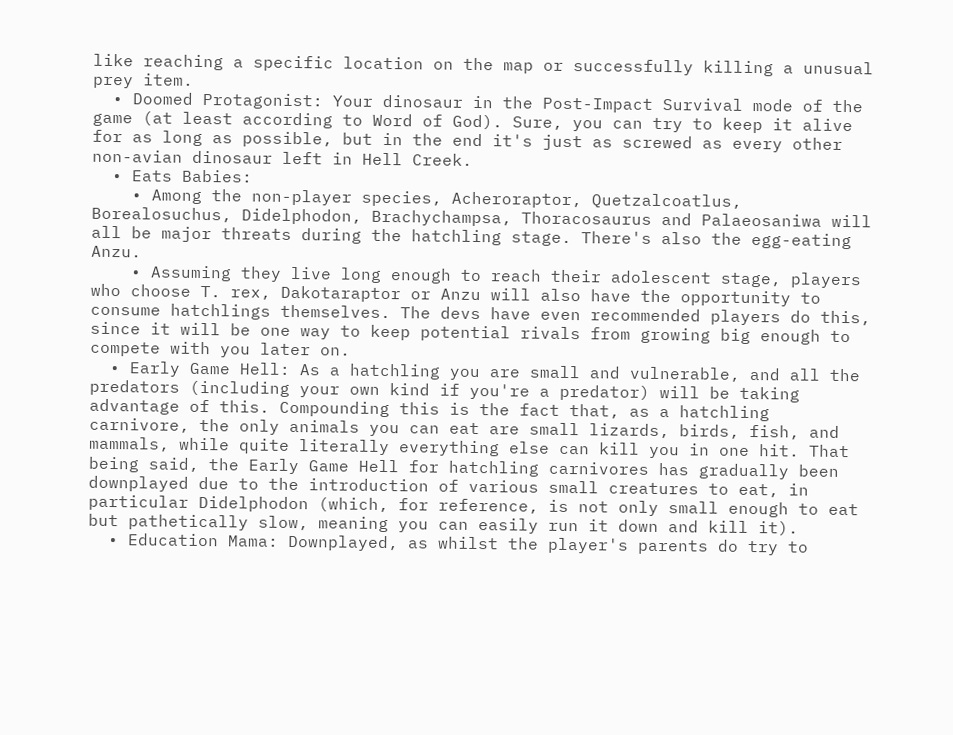like reaching a specific location on the map or successfully killing a unusual prey item.
  • Doomed Protagonist: Your dinosaur in the Post-Impact Survival mode of the game (at least according to Word of God). Sure, you can try to keep it alive for as long as possible, but in the end it's just as screwed as every other non-avian dinosaur left in Hell Creek.
  • Eats Babies:
    • Among the non-player species, Acheroraptor, Quetzalcoatlus, Borealosuchus, Didelphodon, Brachychampsa, Thoracosaurus and Palaeosaniwa will all be major threats during the hatchling stage. There's also the egg-eating Anzu.
    • Assuming they live long enough to reach their adolescent stage, players who choose T. rex, Dakotaraptor or Anzu will also have the opportunity to consume hatchlings themselves. The devs have even recommended players do this, since it will be one way to keep potential rivals from growing big enough to compete with you later on.
  • Early Game Hell: As a hatchling you are small and vulnerable, and all the predators (including your own kind if you're a predator) will be taking advantage of this. Compounding this is the fact that, as a hatchling carnivore, the only animals you can eat are small lizards, birds, fish, and mammals, while quite literally everything else can kill you in one hit. That being said, the Early Game Hell for hatchling carnivores has gradually been downplayed due to the introduction of various small creatures to eat, in particular Didelphodon (which, for reference, is not only small enough to eat but pathetically slow, meaning you can easily run it down and kill it).
  • Education Mama: Downplayed, as whilst the player's parents do try to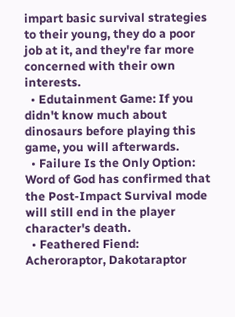impart basic survival strategies to their young, they do a poor job at it, and they're far more concerned with their own interests.
  • Edutainment Game: If you didn't know much about dinosaurs before playing this game, you will afterwards.
  • Failure Is the Only Option: Word of God has confirmed that the Post-Impact Survival mode will still end in the player character's death.
  • Feathered Fiend: Acheroraptor, Dakotaraptor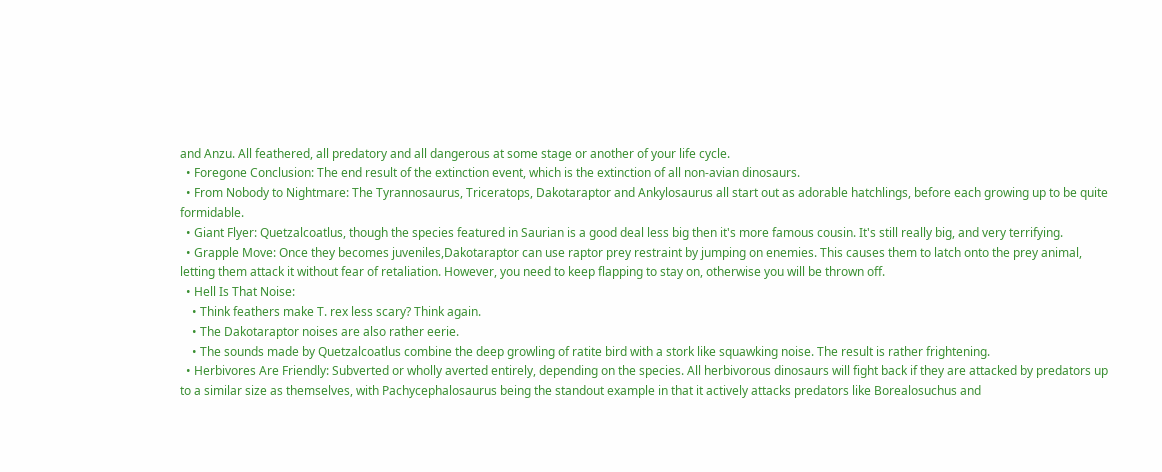and Anzu. All feathered, all predatory and all dangerous at some stage or another of your life cycle.
  • Foregone Conclusion: The end result of the extinction event, which is the extinction of all non-avian dinosaurs.
  • From Nobody to Nightmare: The Tyrannosaurus, Triceratops, Dakotaraptor and Ankylosaurus all start out as adorable hatchlings, before each growing up to be quite formidable.
  • Giant Flyer: Quetzalcoatlus, though the species featured in Saurian is a good deal less big then it's more famous cousin. It's still really big, and very terrifying.
  • Grapple Move: Once they becomes juveniles,Dakotaraptor can use raptor prey restraint by jumping on enemies. This causes them to latch onto the prey animal, letting them attack it without fear of retaliation. However, you need to keep flapping to stay on, otherwise you will be thrown off.
  • Hell Is That Noise:
    • Think feathers make T. rex less scary? Think again.
    • The Dakotaraptor noises are also rather eerie.
    • The sounds made by Quetzalcoatlus combine the deep growling of ratite bird with a stork like squawking noise. The result is rather frightening.
  • Herbivores Are Friendly: Subverted or wholly averted entirely, depending on the species. All herbivorous dinosaurs will fight back if they are attacked by predators up to a similar size as themselves, with Pachycephalosaurus being the standout example in that it actively attacks predators like Borealosuchus and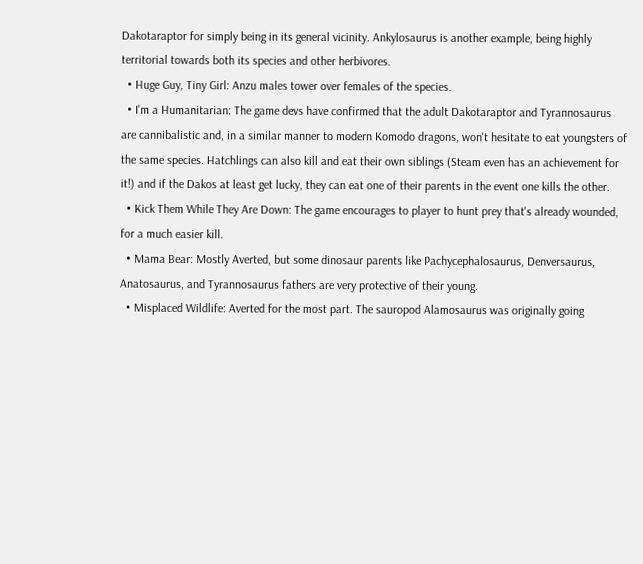Dakotaraptor for simply being in its general vicinity. Ankylosaurus is another example, being highly territorial towards both its species and other herbivores.
  • Huge Guy, Tiny Girl: Anzu males tower over females of the species.
  • I'm a Humanitarian: The game devs have confirmed that the adult Dakotaraptor and Tyrannosaurus are cannibalistic and, in a similar manner to modern Komodo dragons, won't hesitate to eat youngsters of the same species. Hatchlings can also kill and eat their own siblings (Steam even has an achievement for it!) and if the Dakos at least get lucky, they can eat one of their parents in the event one kills the other.
  • Kick Them While They Are Down: The game encourages to player to hunt prey that's already wounded, for a much easier kill.
  • Mama Bear: Mostly Averted, but some dinosaur parents like Pachycephalosaurus, Denversaurus, Anatosaurus, and Tyrannosaurus fathers are very protective of their young.
  • Misplaced Wildlife: Averted for the most part. The sauropod Alamosaurus was originally going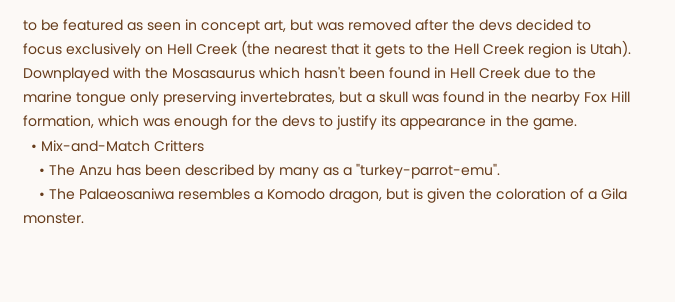to be featured as seen in concept art, but was removed after the devs decided to focus exclusively on Hell Creek (the nearest that it gets to the Hell Creek region is Utah). Downplayed with the Mosasaurus which hasn't been found in Hell Creek due to the marine tongue only preserving invertebrates, but a skull was found in the nearby Fox Hill formation, which was enough for the devs to justify its appearance in the game.
  • Mix-and-Match Critters
    • The Anzu has been described by many as a "turkey-parrot-emu".
    • The Palaeosaniwa resembles a Komodo dragon, but is given the coloration of a Gila monster.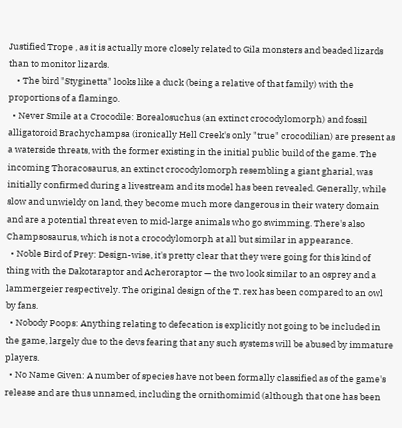Justified Trope , as it is actually more closely related to Gila monsters and beaded lizards than to monitor lizards.
    • The bird "Styginetta" looks like a duck (being a relative of that family) with the proportions of a flamingo.
  • Never Smile at a Crocodile: Borealosuchus (an extinct crocodylomorph) and fossil alligatoroid Brachychampsa (ironically Hell Creek's only "true" crocodilian) are present as a waterside threats, with the former existing in the initial public build of the game. The incoming Thoracosaurus, an extinct crocodylomorph resembling a giant gharial, was initially confirmed during a livestream and its model has been revealed. Generally, while slow and unwieldy on land, they become much more dangerous in their watery domain and are a potential threat even to mid-large animals who go swimming. There's also Champsosaurus, which is not a crocodylomorph at all but similar in appearance.
  • Noble Bird of Prey: Design-wise, it's pretty clear that they were going for this kind of thing with the Dakotaraptor and Acheroraptor — the two look similar to an osprey and a lammergeier respectively. The original design of the T. rex has been compared to an owl by fans.
  • Nobody Poops: Anything relating to defecation is explicitly not going to be included in the game, largely due to the devs fearing that any such systems will be abused by immature players.
  • No Name Given: A number of species have not been formally classified as of the game's release and are thus unnamed, including the ornithomimid (although that one has been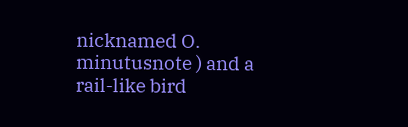nicknamed O. minutusnote ) and a rail-like bird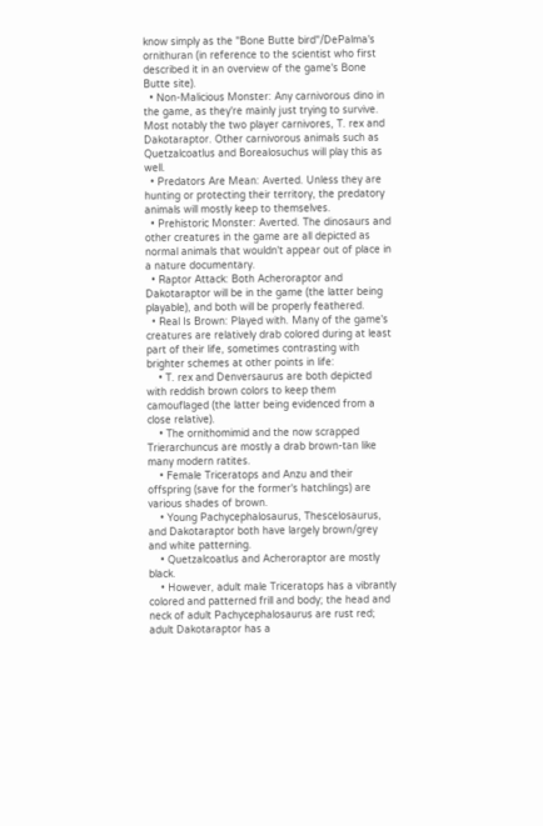know simply as the "Bone Butte bird"/DePalma's ornithuran (in reference to the scientist who first described it in an overview of the game's Bone Butte site).
  • Non-Malicious Monster: Any carnivorous dino in the game, as they're mainly just trying to survive. Most notably the two player carnivores, T. rex and Dakotaraptor. Other carnivorous animals such as Quetzalcoatlus and Borealosuchus will play this as well.
  • Predators Are Mean: Averted. Unless they are hunting or protecting their territory, the predatory animals will mostly keep to themselves.
  • Prehistoric Monster: Averted. The dinosaurs and other creatures in the game are all depicted as normal animals that wouldn't appear out of place in a nature documentary.
  • Raptor Attack: Both Acheroraptor and Dakotaraptor will be in the game (the latter being playable), and both will be properly feathered.
  • Real Is Brown: Played with. Many of the game's creatures are relatively drab colored during at least part of their life, sometimes contrasting with brighter schemes at other points in life:
    • T. rex and Denversaurus are both depicted with reddish brown colors to keep them camouflaged (the latter being evidenced from a close relative).
    • The ornithomimid and the now scrapped Trierarchuncus are mostly a drab brown-tan like many modern ratites.
    • Female Triceratops and Anzu and their offspring (save for the former's hatchlings) are various shades of brown.
    • Young Pachycephalosaurus, Thescelosaurus, and Dakotaraptor both have largely brown/grey and white patterning.
    • Quetzalcoatlus and Acheroraptor are mostly black.
    • However, adult male Triceratops has a vibrantly colored and patterned frill and body; the head and neck of adult Pachycephalosaurus are rust red; adult Dakotaraptor has a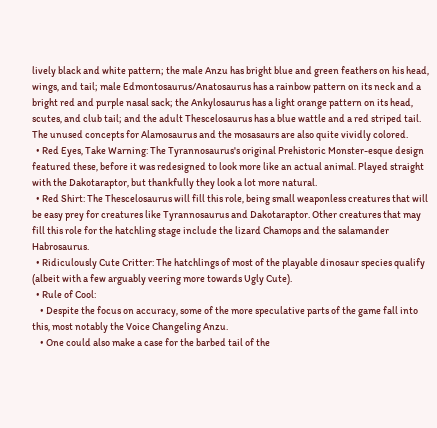lively black and white pattern; the male Anzu has bright blue and green feathers on his head, wings, and tail; male Edmontosaurus/Anatosaurus has a rainbow pattern on its neck and a bright red and purple nasal sack; the Ankylosaurus has a light orange pattern on its head, scutes, and club tail; and the adult Thescelosaurus has a blue wattle and a red striped tail. The unused concepts for Alamosaurus and the mosasaurs are also quite vividly colored.
  • Red Eyes, Take Warning: The Tyrannosaurus's original Prehistoric Monster-esque design featured these, before it was redesigned to look more like an actual animal. Played straight with the Dakotaraptor, but thankfully they look a lot more natural.
  • Red Shirt: The Thescelosaurus will fill this role, being small weaponless creatures that will be easy prey for creatures like Tyrannosaurus and Dakotaraptor. Other creatures that may fill this role for the hatchling stage include the lizard Chamops and the salamander Habrosaurus.
  • Ridiculously Cute Critter: The hatchlings of most of the playable dinosaur species qualify (albeit with a few arguably veering more towards Ugly Cute).
  • Rule of Cool:
    • Despite the focus on accuracy, some of the more speculative parts of the game fall into this, most notably the Voice Changeling Anzu.
    • One could also make a case for the barbed tail of the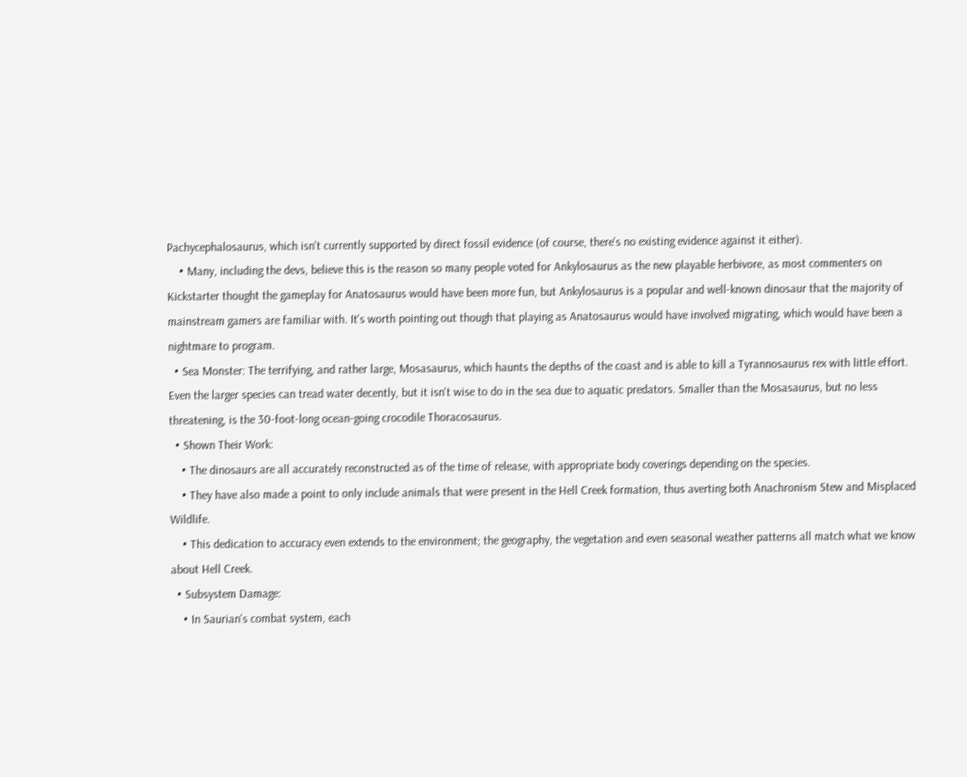Pachycephalosaurus, which isn't currently supported by direct fossil evidence (of course, there's no existing evidence against it either).
    • Many, including the devs, believe this is the reason so many people voted for Ankylosaurus as the new playable herbivore, as most commenters on Kickstarter thought the gameplay for Anatosaurus would have been more fun, but Ankylosaurus is a popular and well-known dinosaur that the majority of mainstream gamers are familiar with. It's worth pointing out though that playing as Anatosaurus would have involved migrating, which would have been a nightmare to program.
  • Sea Monster: The terrifying, and rather large, Mosasaurus, which haunts the depths of the coast and is able to kill a Tyrannosaurus rex with little effort. Even the larger species can tread water decently, but it isn't wise to do in the sea due to aquatic predators. Smaller than the Mosasaurus, but no less threatening, is the 30-foot-long ocean-going crocodile Thoracosaurus.
  • Shown Their Work:
    • The dinosaurs are all accurately reconstructed as of the time of release, with appropriate body coverings depending on the species.
    • They have also made a point to only include animals that were present in the Hell Creek formation, thus averting both Anachronism Stew and Misplaced Wildlife.
    • This dedication to accuracy even extends to the environment; the geography, the vegetation and even seasonal weather patterns all match what we know about Hell Creek.
  • Subsystem Damage:
    • In Saurian's combat system, each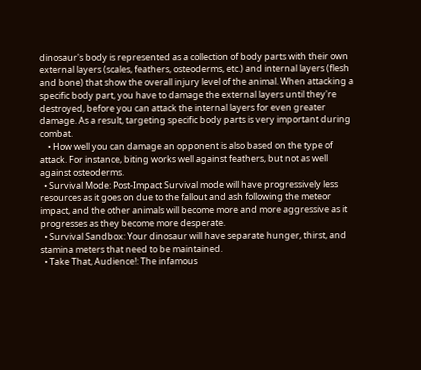dinosaur's body is represented as a collection of body parts with their own external layers (scales, feathers, osteoderms, etc.) and internal layers (flesh and bone) that show the overall injury level of the animal. When attacking a specific body part, you have to damage the external layers until they're destroyed, before you can attack the internal layers for even greater damage. As a result, targeting specific body parts is very important during combat.
    • How well you can damage an opponent is also based on the type of attack. For instance, biting works well against feathers, but not as well against osteoderms.
  • Survival Mode: Post-Impact Survival mode will have progressively less resources as it goes on due to the fallout and ash following the meteor impact, and the other animals will become more and more aggressive as it progresses as they become more desperate.
  • Survival Sandbox: Your dinosaur will have separate hunger, thirst, and stamina meters that need to be maintained.
  • Take That, Audience!: The infamous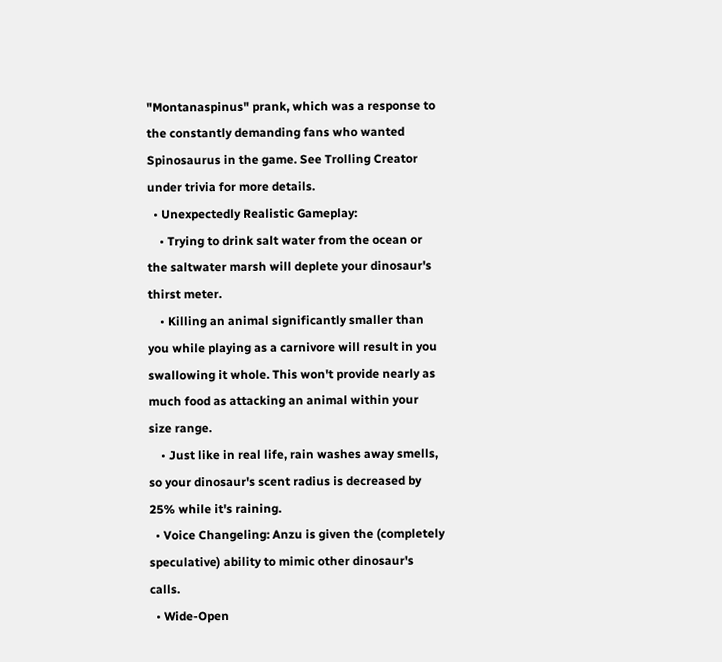"Montanaspinus" prank, which was a response to the constantly demanding fans who wanted Spinosaurus in the game. See Trolling Creator under trivia for more details.
  • Unexpectedly Realistic Gameplay:
    • Trying to drink salt water from the ocean or the saltwater marsh will deplete your dinosaur's thirst meter.
    • Killing an animal significantly smaller than you while playing as a carnivore will result in you swallowing it whole. This won't provide nearly as much food as attacking an animal within your size range.
    • Just like in real life, rain washes away smells, so your dinosaur's scent radius is decreased by 25% while it's raining.
  • Voice Changeling: Anzu is given the (completely speculative) ability to mimic other dinosaur's calls.
  • Wide-Open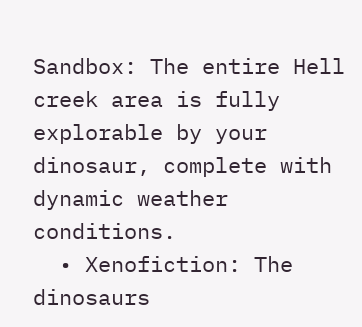Sandbox: The entire Hell creek area is fully explorable by your dinosaur, complete with dynamic weather conditions.
  • Xenofiction: The dinosaurs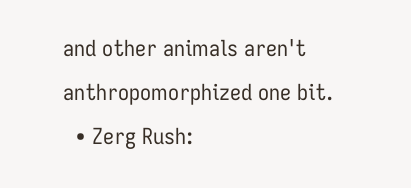and other animals aren't anthropomorphized one bit.
  • Zerg Rush: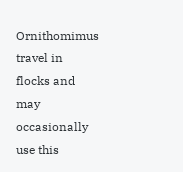Ornithomimus travel in flocks and may occasionally use this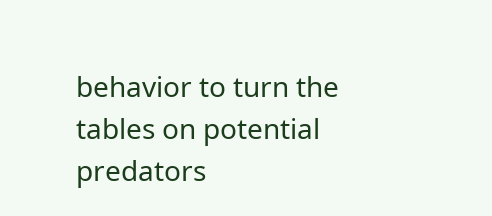behavior to turn the tables on potential predators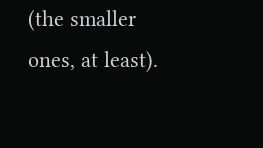(the smaller ones, at least).